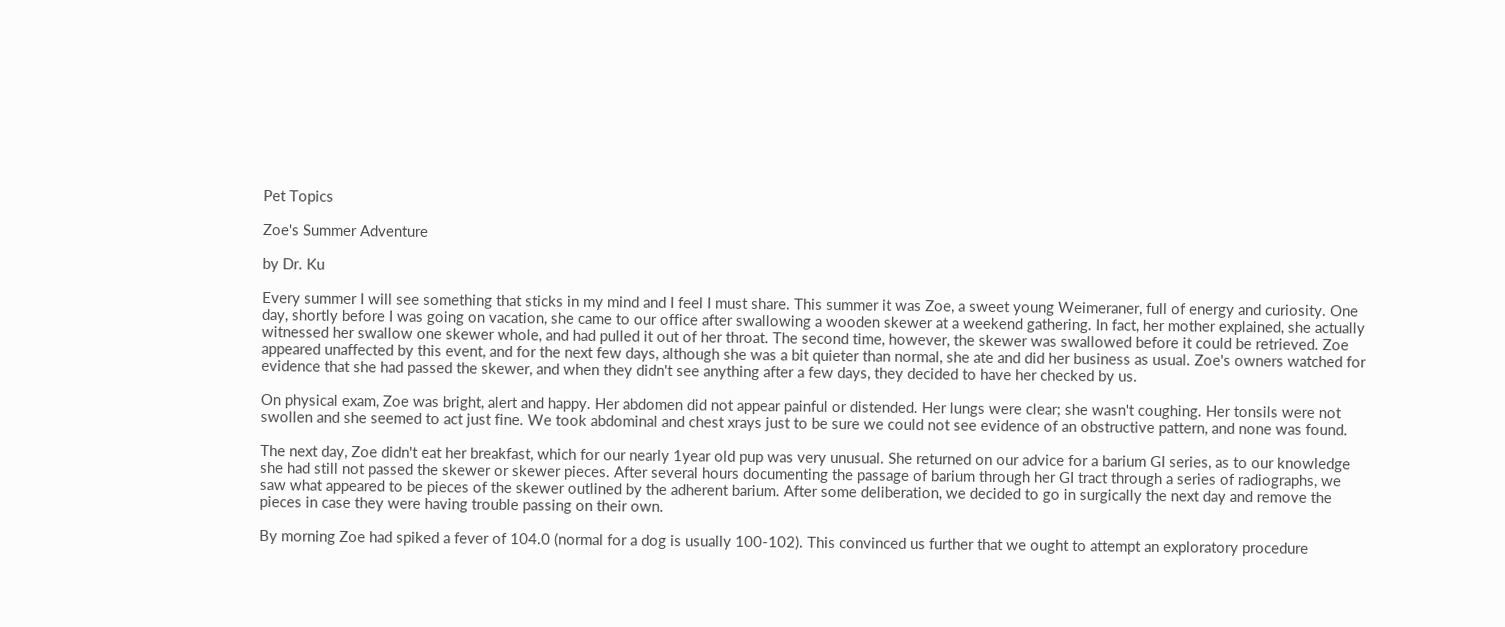Pet Topics

Zoe's Summer Adventure

by Dr. Ku

Every summer I will see something that sticks in my mind and I feel I must share. This summer it was Zoe, a sweet young Weimeraner, full of energy and curiosity. One day, shortly before I was going on vacation, she came to our office after swallowing a wooden skewer at a weekend gathering. In fact, her mother explained, she actually witnessed her swallow one skewer whole, and had pulled it out of her throat. The second time, however, the skewer was swallowed before it could be retrieved. Zoe appeared unaffected by this event, and for the next few days, although she was a bit quieter than normal, she ate and did her business as usual. Zoe's owners watched for evidence that she had passed the skewer, and when they didn't see anything after a few days, they decided to have her checked by us.

On physical exam, Zoe was bright, alert and happy. Her abdomen did not appear painful or distended. Her lungs were clear; she wasn't coughing. Her tonsils were not swollen and she seemed to act just fine. We took abdominal and chest xrays just to be sure we could not see evidence of an obstructive pattern, and none was found.

The next day, Zoe didn't eat her breakfast, which for our nearly 1year old pup was very unusual. She returned on our advice for a barium GI series, as to our knowledge she had still not passed the skewer or skewer pieces. After several hours documenting the passage of barium through her GI tract through a series of radiographs, we saw what appeared to be pieces of the skewer outlined by the adherent barium. After some deliberation, we decided to go in surgically the next day and remove the pieces in case they were having trouble passing on their own.

By morning Zoe had spiked a fever of 104.0 (normal for a dog is usually 100-102). This convinced us further that we ought to attempt an exploratory procedure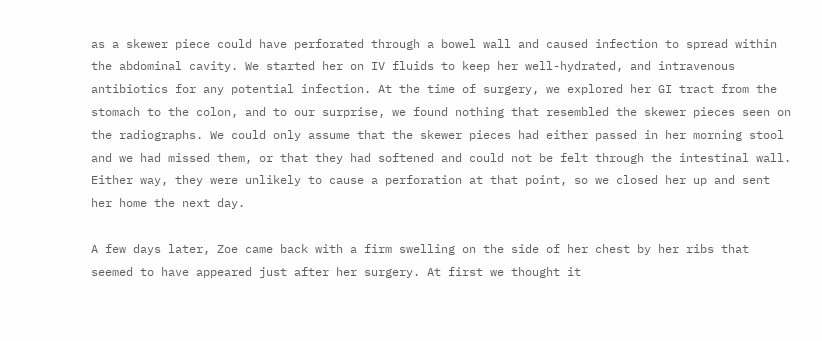as a skewer piece could have perforated through a bowel wall and caused infection to spread within the abdominal cavity. We started her on IV fluids to keep her well-hydrated, and intravenous antibiotics for any potential infection. At the time of surgery, we explored her GI tract from the stomach to the colon, and to our surprise, we found nothing that resembled the skewer pieces seen on the radiographs. We could only assume that the skewer pieces had either passed in her morning stool and we had missed them, or that they had softened and could not be felt through the intestinal wall. Either way, they were unlikely to cause a perforation at that point, so we closed her up and sent her home the next day.

A few days later, Zoe came back with a firm swelling on the side of her chest by her ribs that seemed to have appeared just after her surgery. At first we thought it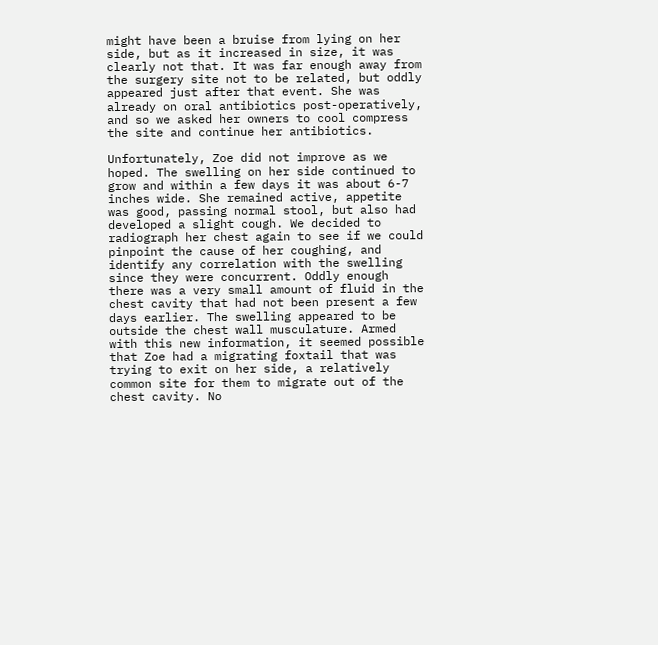might have been a bruise from lying on her side, but as it increased in size, it was clearly not that. It was far enough away from the surgery site not to be related, but oddly appeared just after that event. She was already on oral antibiotics post-operatively, and so we asked her owners to cool compress the site and continue her antibiotics.

Unfortunately, Zoe did not improve as we hoped. The swelling on her side continued to grow and within a few days it was about 6-7 inches wide. She remained active, appetite was good, passing normal stool, but also had developed a slight cough. We decided to radiograph her chest again to see if we could pinpoint the cause of her coughing, and identify any correlation with the swelling since they were concurrent. Oddly enough there was a very small amount of fluid in the chest cavity that had not been present a few days earlier. The swelling appeared to be outside the chest wall musculature. Armed with this new information, it seemed possible that Zoe had a migrating foxtail that was trying to exit on her side, a relatively common site for them to migrate out of the chest cavity. No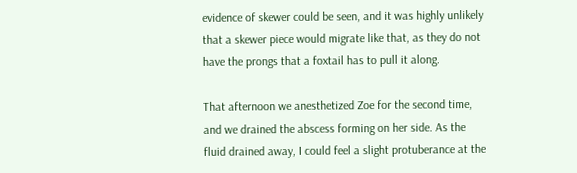evidence of skewer could be seen, and it was highly unlikely that a skewer piece would migrate like that, as they do not have the prongs that a foxtail has to pull it along.

That afternoon we anesthetized Zoe for the second time, and we drained the abscess forming on her side. As the fluid drained away, I could feel a slight protuberance at the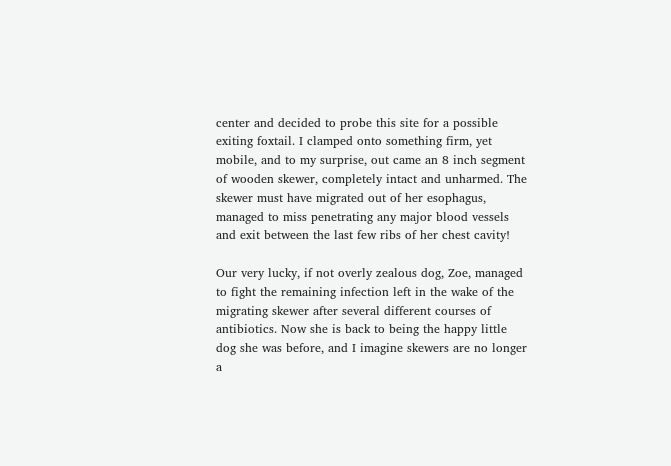center and decided to probe this site for a possible exiting foxtail. I clamped onto something firm, yet mobile, and to my surprise, out came an 8 inch segment of wooden skewer, completely intact and unharmed. The skewer must have migrated out of her esophagus, managed to miss penetrating any major blood vessels and exit between the last few ribs of her chest cavity!

Our very lucky, if not overly zealous dog, Zoe, managed to fight the remaining infection left in the wake of the migrating skewer after several different courses of antibiotics. Now she is back to being the happy little dog she was before, and I imagine skewers are no longer a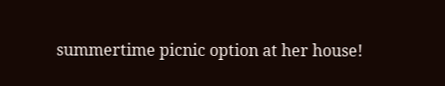summertime picnic option at her house!